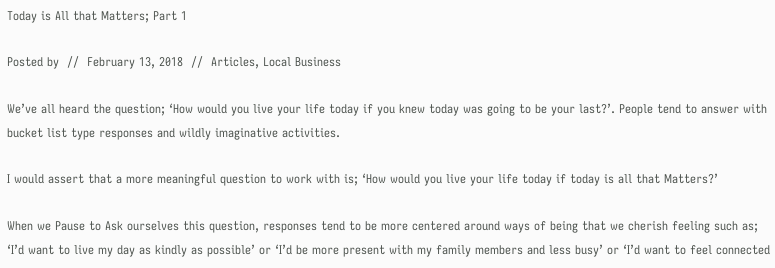Today is All that Matters; Part 1

Posted by  //  February 13, 2018  //  Articles, Local Business

We’ve all heard the question; ‘How would you live your life today if you knew today was going to be your last?’. People tend to answer with bucket list type responses and wildly imaginative activities.

I would assert that a more meaningful question to work with is; ‘How would you live your life today if today is all that Matters?’

When we Pause to Ask ourselves this question, responses tend to be more centered around ways of being that we cherish feeling such as; ‘I’d want to live my day as kindly as possible’ or ‘I’d be more present with my family members and less busy’ or ‘I’d want to feel connected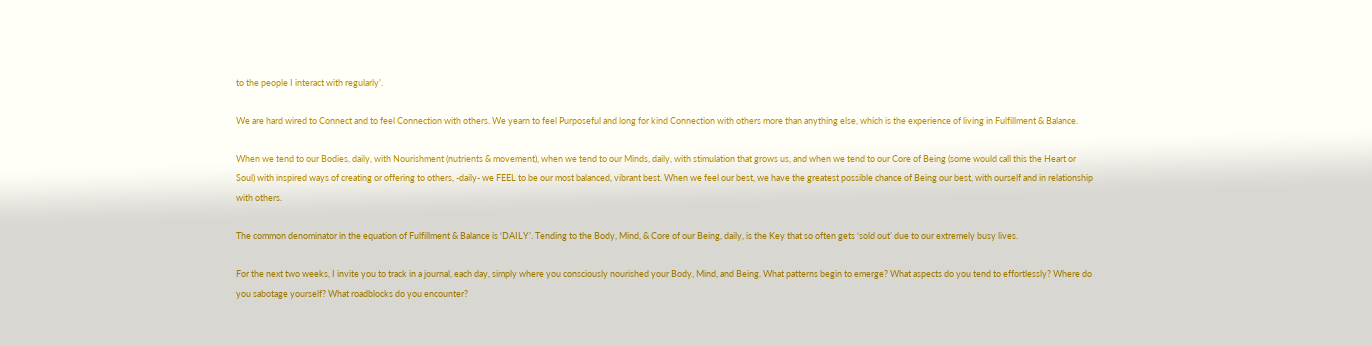to the people I interact with regularly’.

We are hard wired to Connect and to feel Connection with others. We yearn to feel Purposeful and long for kind Connection with others more than anything else, which is the experience of living in Fulfillment & Balance.

When we tend to our Bodies, daily, with Nourishment (nutrients & movement), when we tend to our Minds, daily, with stimulation that grows us, and when we tend to our Core of Being (some would call this the Heart or Soul) with inspired ways of creating or offering to others, -daily- we FEEL to be our most balanced, vibrant best. When we feel our best, we have the greatest possible chance of Being our best, with ourself and in relationship with others.

The common denominator in the equation of Fulfillment & Balance is ‘DAILY’. Tending to the Body, Mind, & Core of our Being, daily, is the Key that so often gets ‘sold out’ due to our extremely busy lives.

For the next two weeks, I invite you to track in a journal, each day, simply where you consciously nourished your Body, Mind, and Being. What patterns begin to emerge? What aspects do you tend to effortlessly? Where do you sabotage yourself? What roadblocks do you encounter?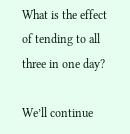What is the effect of tending to all three in one day?

We’ll continue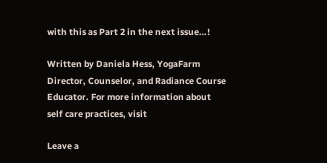with this as Part 2 in the next issue…!

Written by Daniela Hess, YogaFarm Director, Counselor, and Radiance Course Educator. For more information about self care practices, visit

Leave a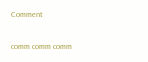Comment

comm comm comm